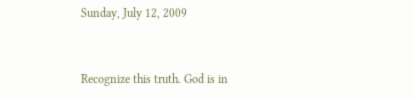Sunday, July 12, 2009


Recognize this truth. God is in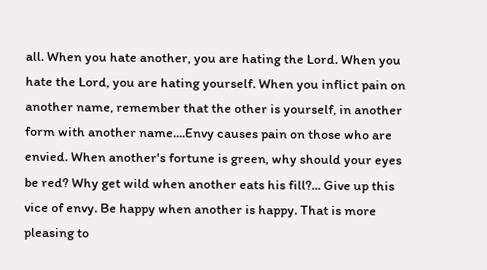all. When you hate another, you are hating the Lord. When you hate the Lord, you are hating yourself. When you inflict pain on another name, remember that the other is yourself, in another form with another name....Envy causes pain on those who are envied. When another's fortune is green, why should your eyes be red? Why get wild when another eats his fill?... Give up this vice of envy. Be happy when another is happy. That is more pleasing to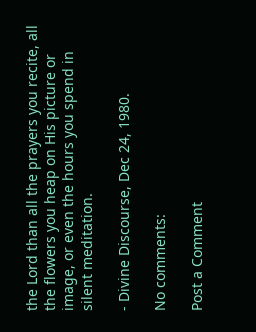the Lord than all the prayers you recite, all the flowers you heap on His picture or image, or even the hours you spend in silent meditation.

- Divine Discourse, Dec 24, 1980.

No comments:

Post a Comment